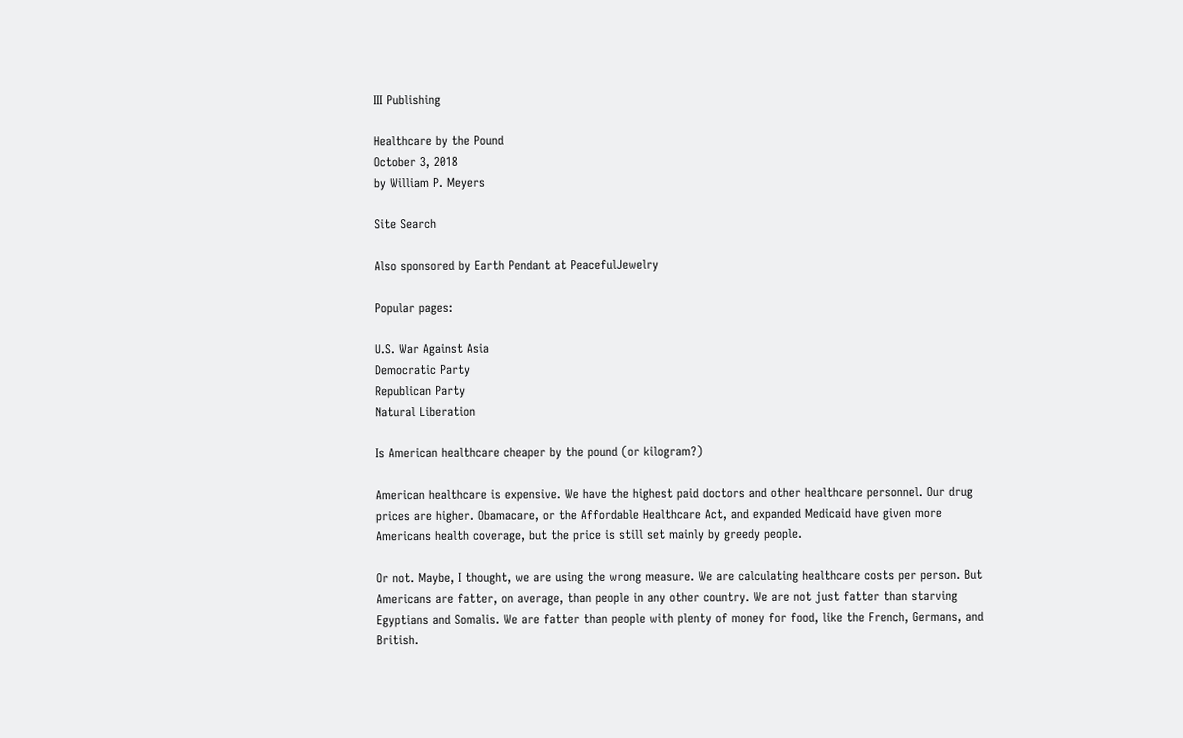III Publishing

Healthcare by the Pound
October 3, 2018
by William P. Meyers

Site Search

Also sponsored by Earth Pendant at PeacefulJewelry

Popular pages:

U.S. War Against Asia
Democratic Party
Republican Party
Natural Liberation

Is American healthcare cheaper by the pound (or kilogram?)

American healthcare is expensive. We have the highest paid doctors and other healthcare personnel. Our drug prices are higher. Obamacare, or the Affordable Healthcare Act, and expanded Medicaid have given more Americans health coverage, but the price is still set mainly by greedy people.

Or not. Maybe, I thought, we are using the wrong measure. We are calculating healthcare costs per person. But Americans are fatter, on average, than people in any other country. We are not just fatter than starving Egyptians and Somalis. We are fatter than people with plenty of money for food, like the French, Germans, and British.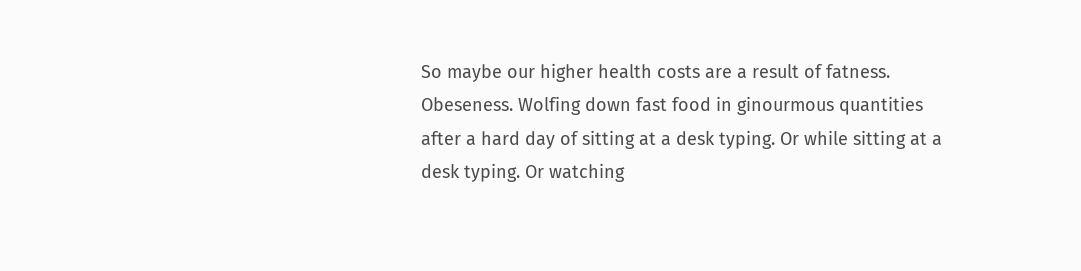So maybe our higher health costs are a result of fatness. Obeseness. Wolfing down fast food in ginourmous quantities after a hard day of sitting at a desk typing. Or while sitting at a desk typing. Or watching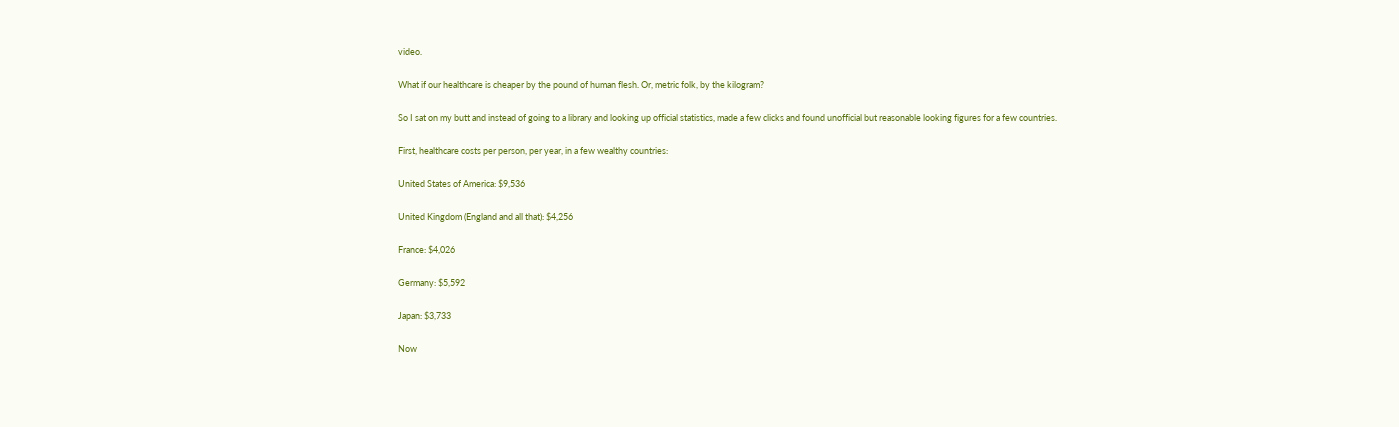video.

What if our healthcare is cheaper by the pound of human flesh. Or, metric folk, by the kilogram?

So I sat on my butt and instead of going to a library and looking up official statistics, made a few clicks and found unofficial but reasonable looking figures for a few countries.

First, healthcare costs per person, per year, in a few wealthy countries:

United States of America: $9,536

United Kingdom (England and all that): $4,256

France: $4,026

Germany: $5,592

Japan: $3,733

Now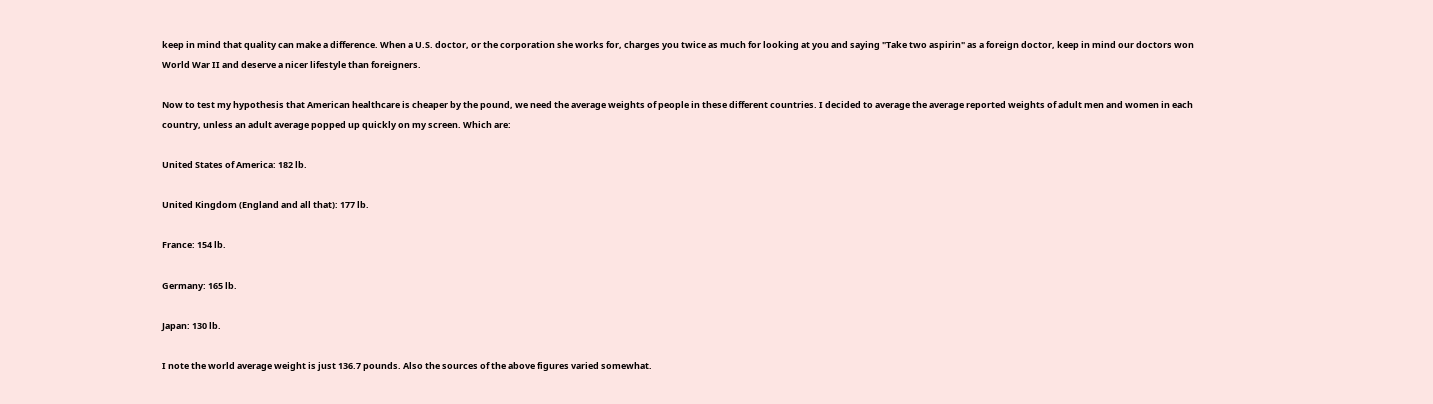keep in mind that quality can make a difference. When a U.S. doctor, or the corporation she works for, charges you twice as much for looking at you and saying "Take two aspirin" as a foreign doctor, keep in mind our doctors won World War II and deserve a nicer lifestyle than foreigners.

Now to test my hypothesis that American healthcare is cheaper by the pound, we need the average weights of people in these different countries. I decided to average the average reported weights of adult men and women in each country, unless an adult average popped up quickly on my screen. Which are:

United States of America: 182 lb.

United Kingdom (England and all that): 177 lb.

France: 154 lb.

Germany: 165 lb.

Japan: 130 lb.

I note the world average weight is just 136.7 pounds. Also the sources of the above figures varied somewhat.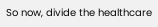So now, divide the healthcare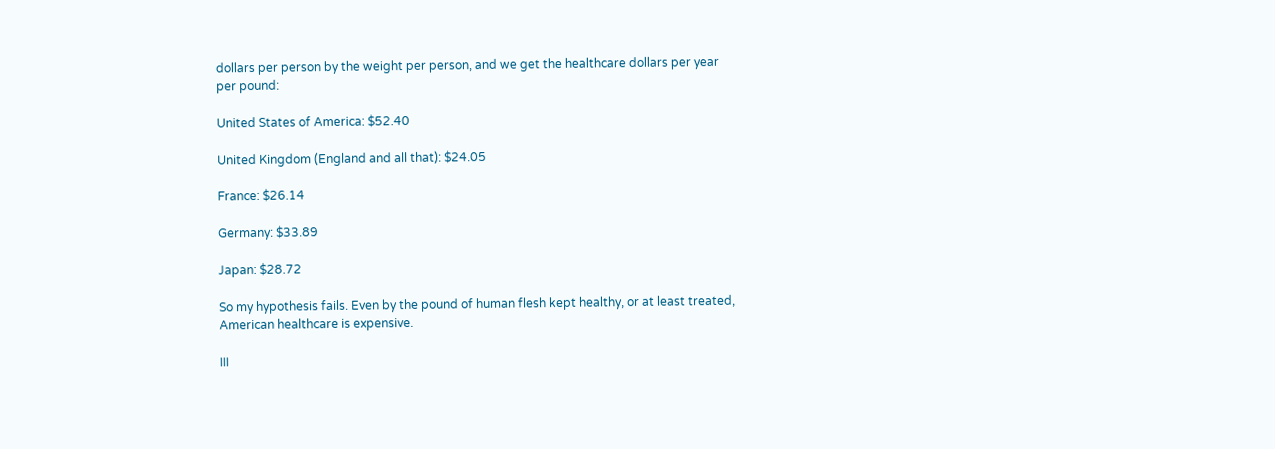dollars per person by the weight per person, and we get the healthcare dollars per year per pound:

United States of America: $52.40

United Kingdom (England and all that): $24.05

France: $26.14

Germany: $33.89

Japan: $28.72

So my hypothesis fails. Even by the pound of human flesh kept healthy, or at least treated, American healthcare is expensive.

III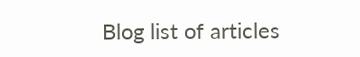Blog list of articles